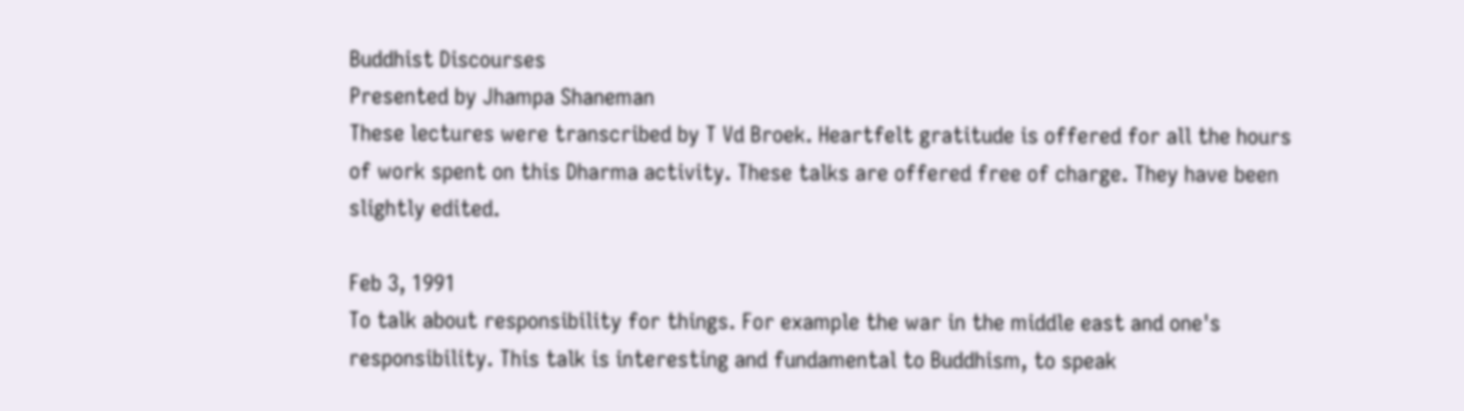Buddhist Discourses
Presented by Jhampa Shaneman
These lectures were transcribed by T Vd Broek. Heartfelt gratitude is offered for all the hours of work spent on this Dharma activity. These talks are offered free of charge. They have been slightly edited.

Feb 3, 1991
To talk about responsibility for things. For example the war in the middle east and one's responsibility. This talk is interesting and fundamental to Buddhism, to speak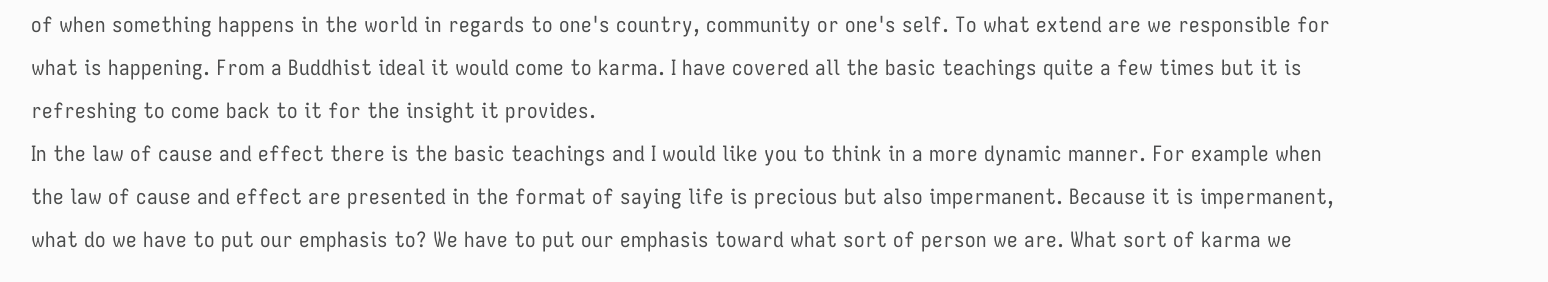of when something happens in the world in regards to one's country, community or one's self. To what extend are we responsible for what is happening. From a Buddhist ideal it would come to karma. I have covered all the basic teachings quite a few times but it is refreshing to come back to it for the insight it provides.
In the law of cause and effect there is the basic teachings and I would like you to think in a more dynamic manner. For example when the law of cause and effect are presented in the format of saying life is precious but also impermanent. Because it is impermanent, what do we have to put our emphasis to? We have to put our emphasis toward what sort of person we are. What sort of karma we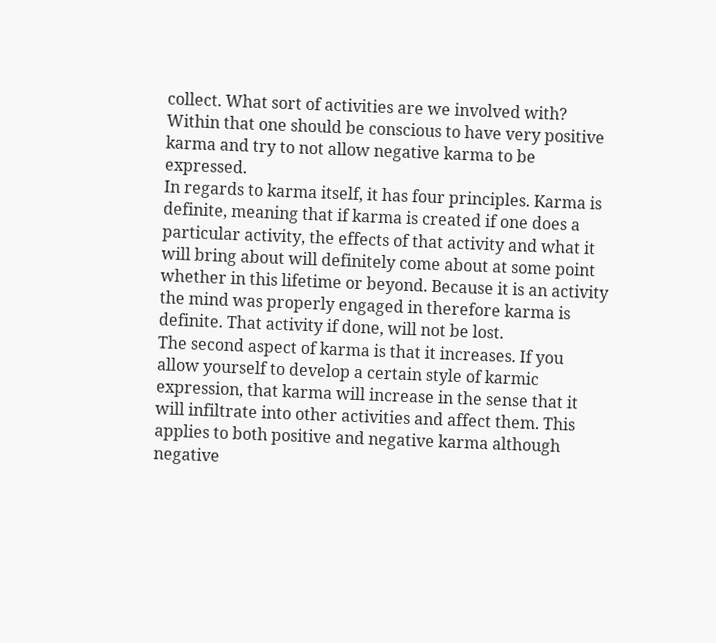collect. What sort of activities are we involved with? Within that one should be conscious to have very positive karma and try to not allow negative karma to be expressed.
In regards to karma itself, it has four principles. Karma is definite, meaning that if karma is created if one does a particular activity, the effects of that activity and what it will bring about will definitely come about at some point whether in this lifetime or beyond. Because it is an activity the mind was properly engaged in therefore karma is definite. That activity if done, will not be lost.
The second aspect of karma is that it increases. If you allow yourself to develop a certain style of karmic expression, that karma will increase in the sense that it will infiltrate into other activities and affect them. This applies to both positive and negative karma although negative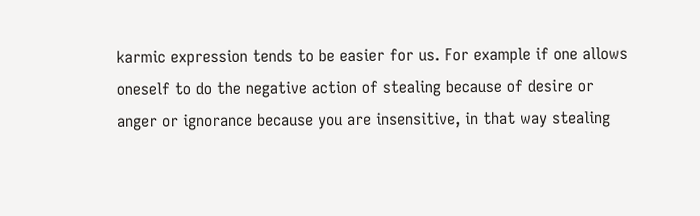karmic expression tends to be easier for us. For example if one allows oneself to do the negative action of stealing because of desire or anger or ignorance because you are insensitive, in that way stealing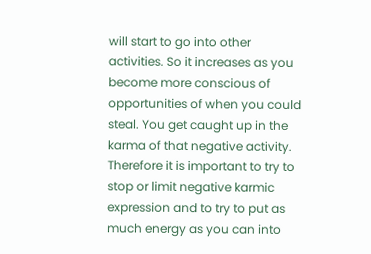will start to go into other activities. So it increases as you become more conscious of opportunities of when you could steal. You get caught up in the karma of that negative activity. Therefore it is important to try to stop or limit negative karmic expression and to try to put as much energy as you can into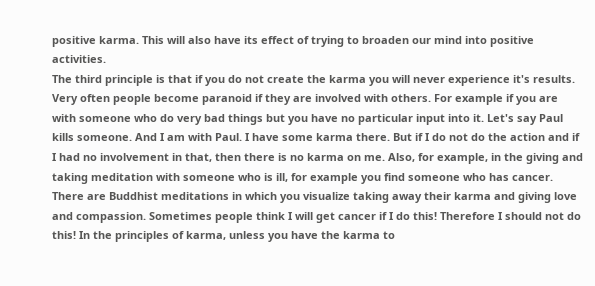positive karma. This will also have its effect of trying to broaden our mind into positive activities.
The third principle is that if you do not create the karma you will never experience it's results. Very often people become paranoid if they are involved with others. For example if you are with someone who do very bad things but you have no particular input into it. Let's say Paul kills someone. And I am with Paul. I have some karma there. But if I do not do the action and if I had no involvement in that, then there is no karma on me. Also, for example, in the giving and taking meditation with someone who is ill, for example you find someone who has cancer. There are Buddhist meditations in which you visualize taking away their karma and giving love and compassion. Sometimes people think I will get cancer if I do this! Therefore I should not do this! In the principles of karma, unless you have the karma to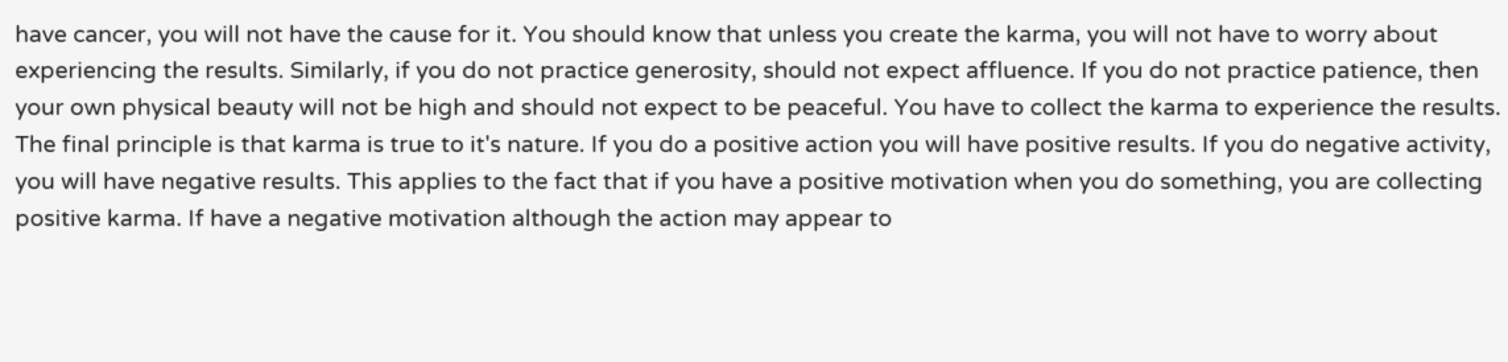have cancer, you will not have the cause for it. You should know that unless you create the karma, you will not have to worry about experiencing the results. Similarly, if you do not practice generosity, should not expect affluence. If you do not practice patience, then your own physical beauty will not be high and should not expect to be peaceful. You have to collect the karma to experience the results.
The final principle is that karma is true to it's nature. If you do a positive action you will have positive results. If you do negative activity, you will have negative results. This applies to the fact that if you have a positive motivation when you do something, you are collecting positive karma. If have a negative motivation although the action may appear to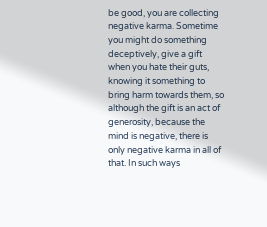be good, you are collecting negative karma. Sometime you might do something deceptively, give a gift when you hate their guts, knowing it something to bring harm towards them, so although the gift is an act of generosity, because the mind is negative, there is only negative karma in all of that. In such ways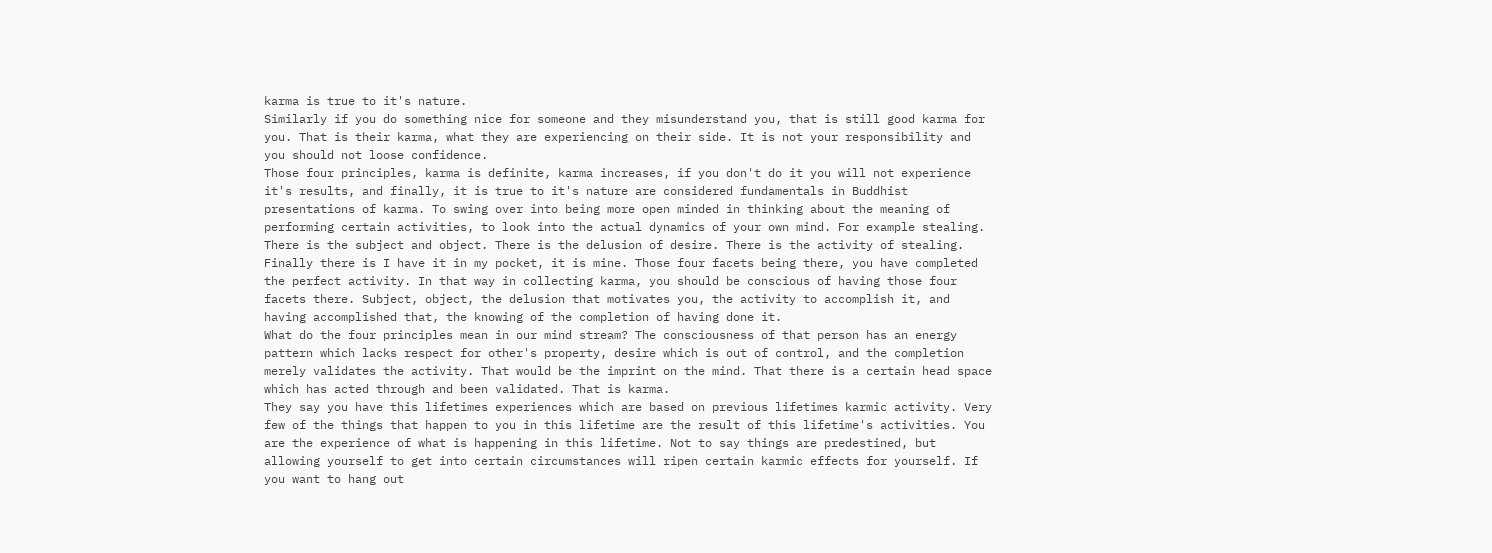karma is true to it's nature.
Similarly if you do something nice for someone and they misunderstand you, that is still good karma for you. That is their karma, what they are experiencing on their side. It is not your responsibility and you should not loose confidence.
Those four principles, karma is definite, karma increases, if you don't do it you will not experience it's results, and finally, it is true to it's nature are considered fundamentals in Buddhist presentations of karma. To swing over into being more open minded in thinking about the meaning of performing certain activities, to look into the actual dynamics of your own mind. For example stealing. There is the subject and object. There is the delusion of desire. There is the activity of stealing. Finally there is I have it in my pocket, it is mine. Those four facets being there, you have completed the perfect activity. In that way in collecting karma, you should be conscious of having those four facets there. Subject, object, the delusion that motivates you, the activity to accomplish it, and having accomplished that, the knowing of the completion of having done it.
What do the four principles mean in our mind stream? The consciousness of that person has an energy pattern which lacks respect for other's property, desire which is out of control, and the completion merely validates the activity. That would be the imprint on the mind. That there is a certain head space which has acted through and been validated. That is karma.
They say you have this lifetimes experiences which are based on previous lifetimes karmic activity. Very few of the things that happen to you in this lifetime are the result of this lifetime's activities. You are the experience of what is happening in this lifetime. Not to say things are predestined, but allowing yourself to get into certain circumstances will ripen certain karmic effects for yourself. If you want to hang out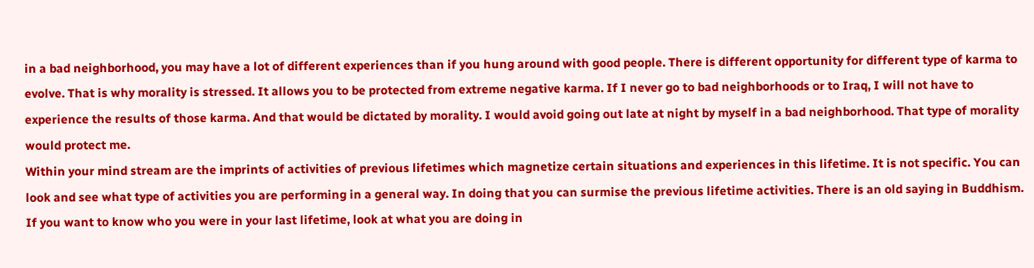in a bad neighborhood, you may have a lot of different experiences than if you hung around with good people. There is different opportunity for different type of karma to evolve. That is why morality is stressed. It allows you to be protected from extreme negative karma. If I never go to bad neighborhoods or to Iraq, I will not have to experience the results of those karma. And that would be dictated by morality. I would avoid going out late at night by myself in a bad neighborhood. That type of morality would protect me.
Within your mind stream are the imprints of activities of previous lifetimes which magnetize certain situations and experiences in this lifetime. It is not specific. You can look and see what type of activities you are performing in a general way. In doing that you can surmise the previous lifetime activities. There is an old saying in Buddhism. If you want to know who you were in your last lifetime, look at what you are doing in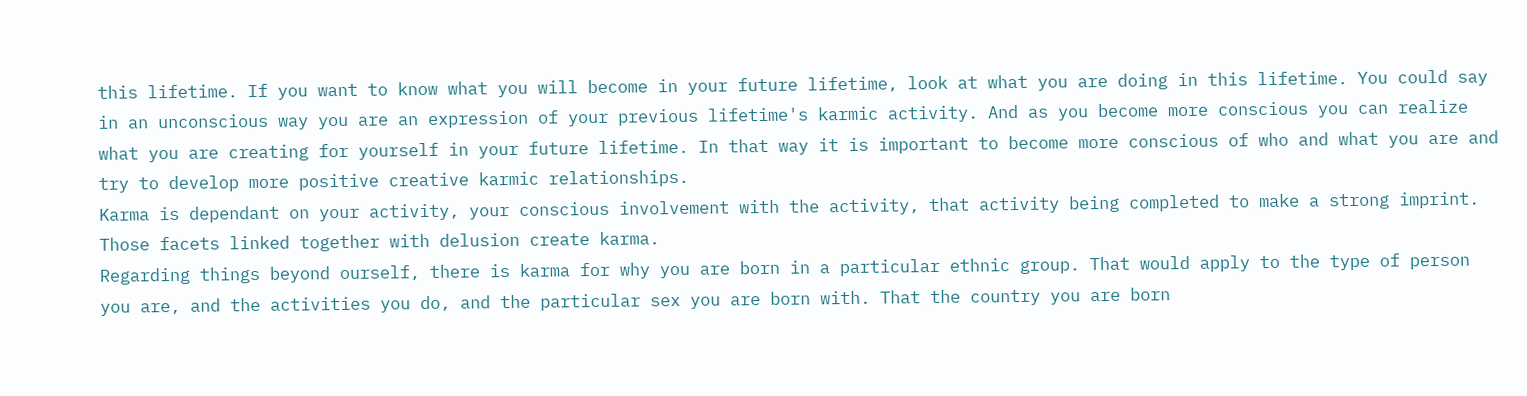this lifetime. If you want to know what you will become in your future lifetime, look at what you are doing in this lifetime. You could say in an unconscious way you are an expression of your previous lifetime's karmic activity. And as you become more conscious you can realize what you are creating for yourself in your future lifetime. In that way it is important to become more conscious of who and what you are and try to develop more positive creative karmic relationships.
Karma is dependant on your activity, your conscious involvement with the activity, that activity being completed to make a strong imprint. Those facets linked together with delusion create karma.
Regarding things beyond ourself, there is karma for why you are born in a particular ethnic group. That would apply to the type of person you are, and the activities you do, and the particular sex you are born with. That the country you are born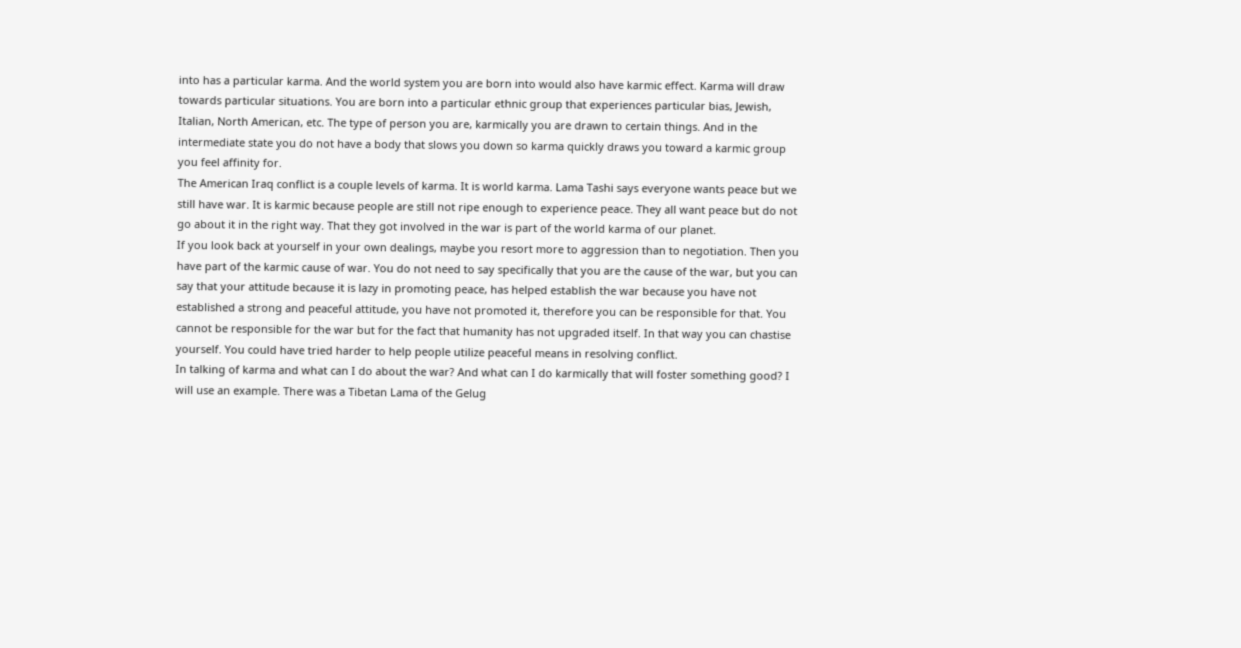into has a particular karma. And the world system you are born into would also have karmic effect. Karma will draw towards particular situations. You are born into a particular ethnic group that experiences particular bias, Jewish, Italian, North American, etc. The type of person you are, karmically you are drawn to certain things. And in the intermediate state you do not have a body that slows you down so karma quickly draws you toward a karmic group you feel affinity for.
The American Iraq conflict is a couple levels of karma. It is world karma. Lama Tashi says everyone wants peace but we still have war. It is karmic because people are still not ripe enough to experience peace. They all want peace but do not go about it in the right way. That they got involved in the war is part of the world karma of our planet.
If you look back at yourself in your own dealings, maybe you resort more to aggression than to negotiation. Then you have part of the karmic cause of war. You do not need to say specifically that you are the cause of the war, but you can say that your attitude because it is lazy in promoting peace, has helped establish the war because you have not established a strong and peaceful attitude, you have not promoted it, therefore you can be responsible for that. You cannot be responsible for the war but for the fact that humanity has not upgraded itself. In that way you can chastise yourself. You could have tried harder to help people utilize peaceful means in resolving conflict.
In talking of karma and what can I do about the war? And what can I do karmically that will foster something good? I will use an example. There was a Tibetan Lama of the Gelug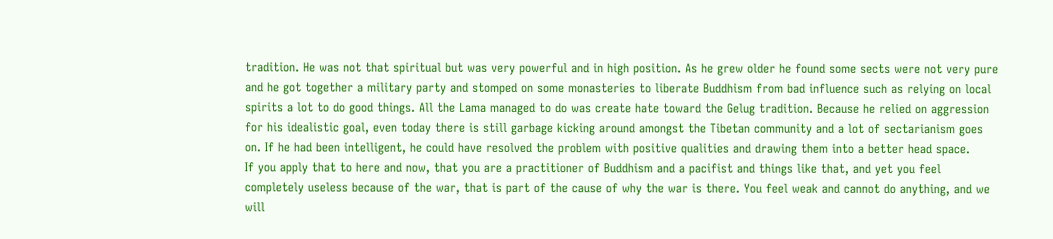tradition. He was not that spiritual but was very powerful and in high position. As he grew older he found some sects were not very pure and he got together a military party and stomped on some monasteries to liberate Buddhism from bad influence such as relying on local spirits a lot to do good things. All the Lama managed to do was create hate toward the Gelug tradition. Because he relied on aggression for his idealistic goal, even today there is still garbage kicking around amongst the Tibetan community and a lot of sectarianism goes on. If he had been intelligent, he could have resolved the problem with positive qualities and drawing them into a better head space.
If you apply that to here and now, that you are a practitioner of Buddhism and a pacifist and things like that, and yet you feel completely useless because of the war, that is part of the cause of why the war is there. You feel weak and cannot do anything, and we will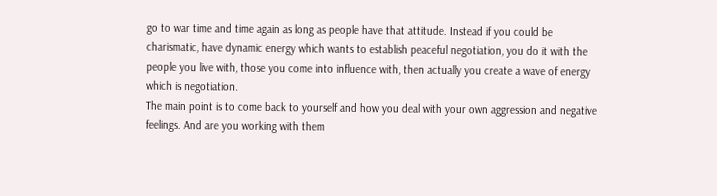go to war time and time again as long as people have that attitude. Instead if you could be charismatic, have dynamic energy which wants to establish peaceful negotiation, you do it with the people you live with, those you come into influence with, then actually you create a wave of energy which is negotiation.
The main point is to come back to yourself and how you deal with your own aggression and negative feelings. And are you working with them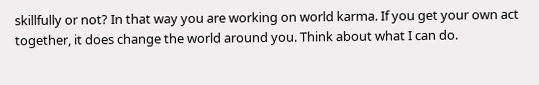skillfully or not? In that way you are working on world karma. If you get your own act together, it does change the world around you. Think about what I can do.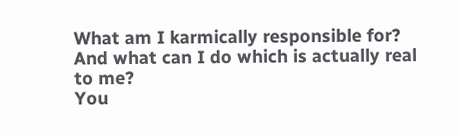What am I karmically responsible for? And what can I do which is actually real to me?
You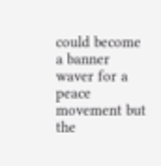could become a banner waver for a peace movement but the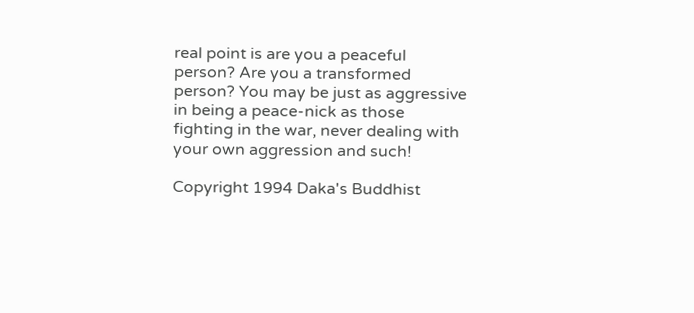real point is are you a peaceful person? Are you a transformed person? You may be just as aggressive in being a peace-nick as those fighting in the war, never dealing with your own aggression and such!

Copyright 1994 Daka's Buddhist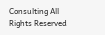Consulting All Rights Reserved